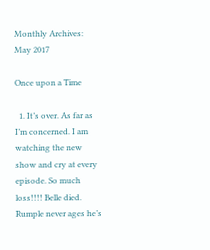Monthly Archives: May 2017

Once upon a Time

  1. It’s over. As far as I’m concerned. I am watching the new show and cry at every episode. So much loss!!!! Belle died. Rumple never ages he’s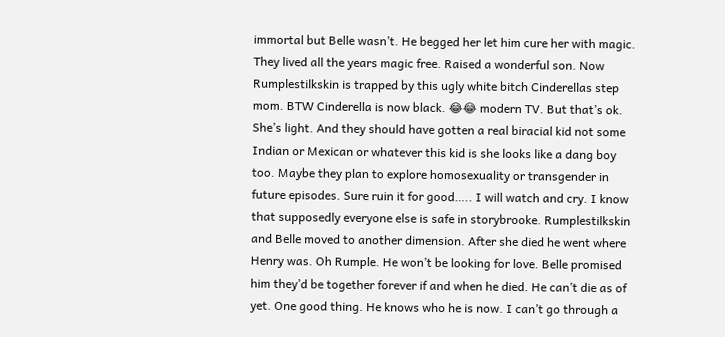immortal but Belle wasn’t. He begged her let him cure her with magic. They lived all the years magic free. Raised a wonderful son. Now Rumplestilkskin is trapped by this ugly white bitch Cinderellas step mom. BTW Cinderella is now black. 😂😂 modern TV. But that’s ok. She’s light. And they should have gotten a real biracial kid not some Indian or Mexican or whatever this kid is she looks like a dang boy too. Maybe they plan to explore homosexuality or transgender in future episodes. Sure ruin it for good….. I will watch and cry. I know that supposedly everyone else is safe in storybrooke. Rumplestilkskin and Belle moved to another dimension. After she died he went where Henry was. Oh Rumple. He won’t be looking for love. Belle promised him they’d be together forever if and when he died. He can’t die as of yet. One good thing. He knows who he is now. I can’t go through a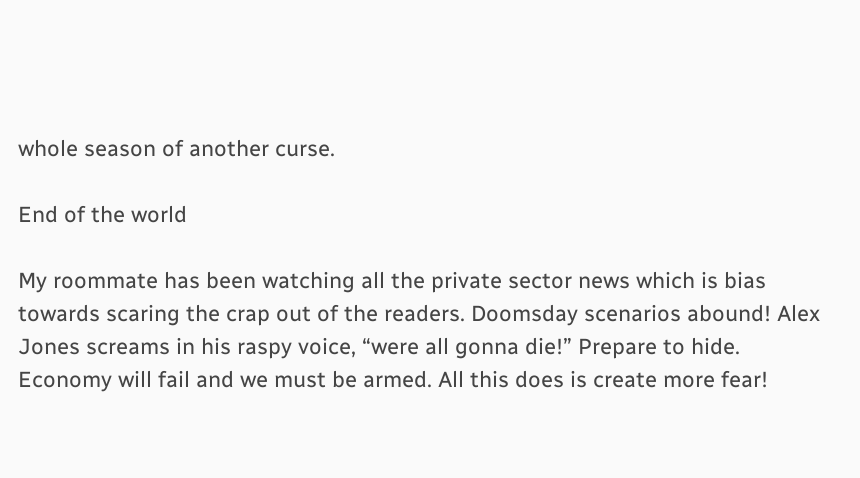whole season of another curse.

End of the world

My roommate has been watching all the private sector news which is bias towards scaring the crap out of the readers. Doomsday scenarios abound! Alex Jones screams in his raspy voice, “were all gonna die!” Prepare to hide. Economy will fail and we must be armed. All this does is create more fear!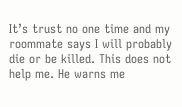It’s trust no one time and my roommate says I will probably die or be killed. This does not help me. He warns me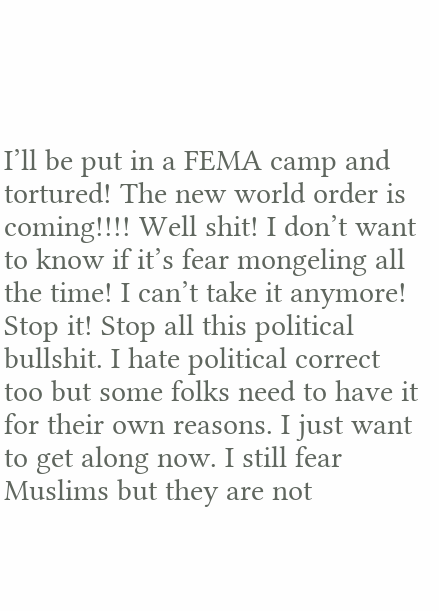I’ll be put in a FEMA camp and tortured! The new world order is coming!!!! Well shit! I don’t want to know if it’s fear mongeling all the time! I can’t take it anymore! Stop it! Stop all this political bullshit. I hate political correct too but some folks need to have it for their own reasons. I just want to get along now. I still fear Muslims but they are not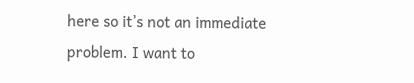here so it’s not an immediate problem. I want to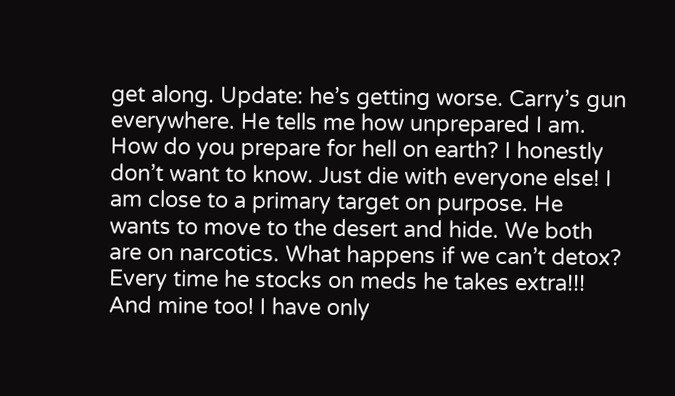get along. Update: he’s getting worse. Carry’s gun everywhere. He tells me how unprepared I am. How do you prepare for hell on earth? I honestly don’t want to know. Just die with everyone else! I am close to a primary target on purpose. He wants to move to the desert and hide. We both are on narcotics. What happens if we can’t detox? Every time he stocks on meds he takes extra!!! And mine too! I have only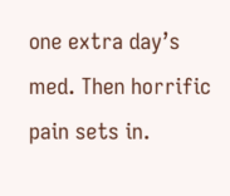one extra day’s med. Then horrific pain sets in.